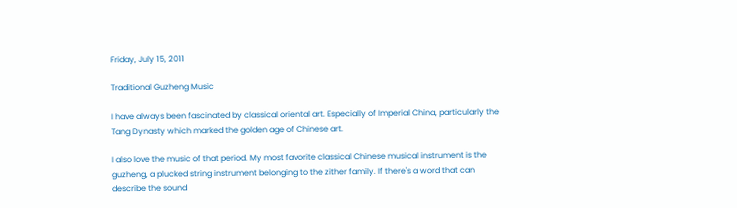Friday, July 15, 2011

Traditional Guzheng Music

I have always been fascinated by classical oriental art. Especially of Imperial China, particularly the Tang Dynasty which marked the golden age of Chinese art.

I also love the music of that period. My most favorite classical Chinese musical instrument is the guzheng, a plucked string instrument belonging to the zither family. If there's a word that can describe the sound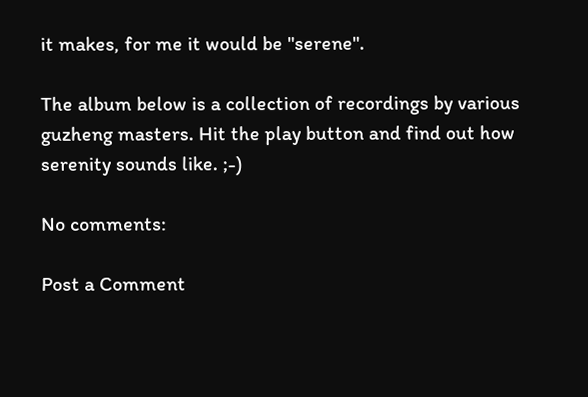it makes, for me it would be "serene".

The album below is a collection of recordings by various guzheng masters. Hit the play button and find out how serenity sounds like. ;-)

No comments:

Post a Comment